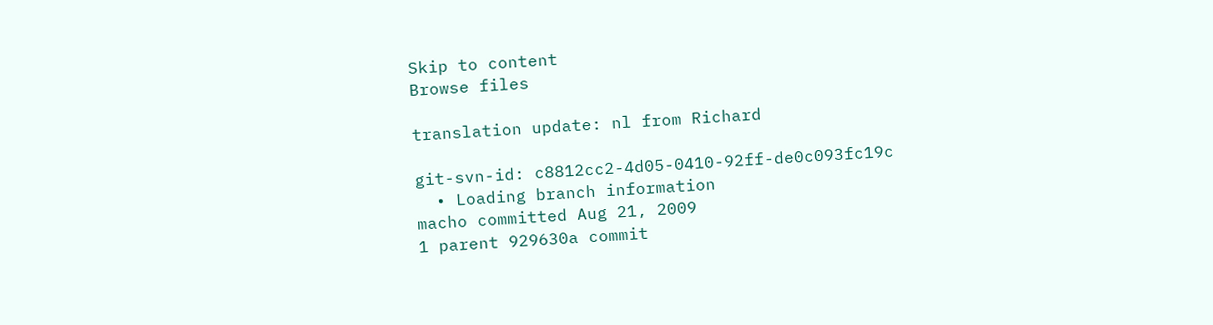Skip to content
Browse files

translation update: nl from Richard

git-svn-id: c8812cc2-4d05-0410-92ff-de0c093fc19c
  • Loading branch information
macho committed Aug 21, 2009
1 parent 929630a commit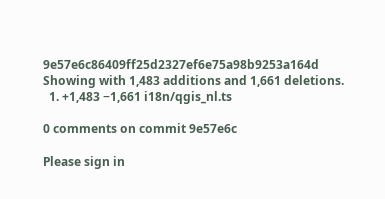9e57e6c86409ff25d2327ef6e75a98b9253a164d
Showing with 1,483 additions and 1,661 deletions.
  1. +1,483 −1,661 i18n/qgis_nl.ts

0 comments on commit 9e57e6c

Please sign in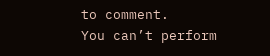to comment.
You can’t perform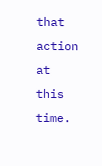that action at this time.